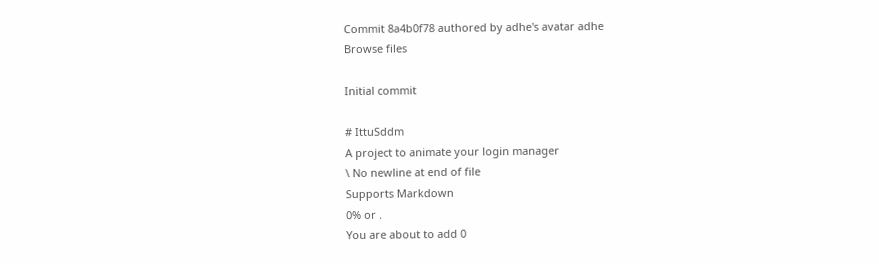Commit 8a4b0f78 authored by adhe's avatar adhe
Browse files

Initial commit

# IttuSddm
A project to animate your login manager
\ No newline at end of file
Supports Markdown
0% or .
You are about to add 0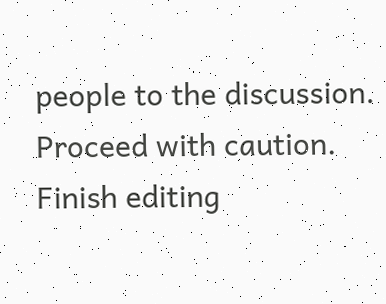people to the discussion. Proceed with caution.
Finish editing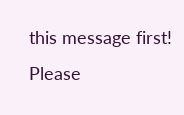this message first!
Please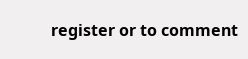register or to comment